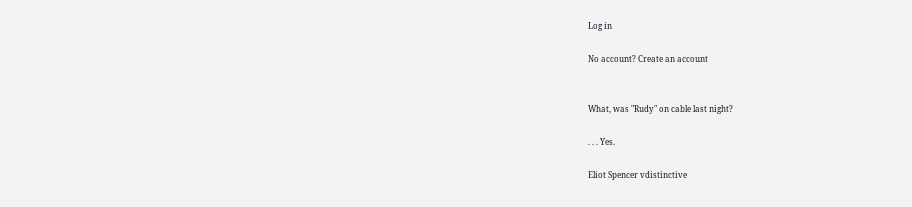Log in

No account? Create an account


What, was "Rudy" on cable last night?

. . . Yes.

Eliot Spencer vdistinctive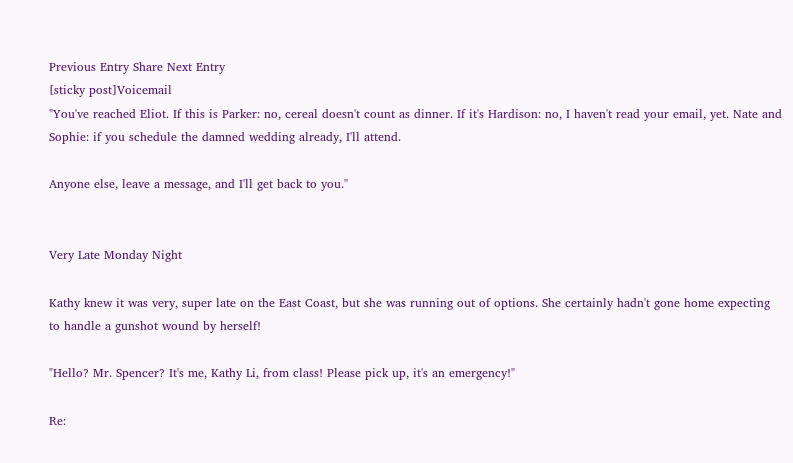Previous Entry Share Next Entry
[sticky post]Voicemail
"You've reached Eliot. If this is Parker: no, cereal doesn't count as dinner. If it's Hardison: no, I haven't read your email, yet. Nate and Sophie: if you schedule the damned wedding already, I'll attend.

Anyone else, leave a message, and I'll get back to you."


Very Late Monday Night

Kathy knew it was very, super late on the East Coast, but she was running out of options. She certainly hadn't gone home expecting to handle a gunshot wound by herself!

"Hello? Mr. Spencer? It's me, Kathy Li, from class! Please pick up, it's an emergency!"

Re: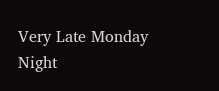Very Late Monday Night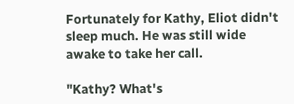Fortunately for Kathy, Eliot didn't sleep much. He was still wide awake to take her call.

"Kathy? What's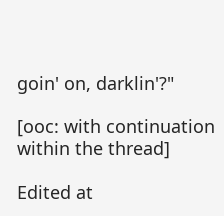goin' on, darklin'?"

[ooc: with continuation within the thread]

Edited at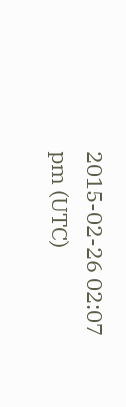2015-02-26 02:07 pm (UTC)